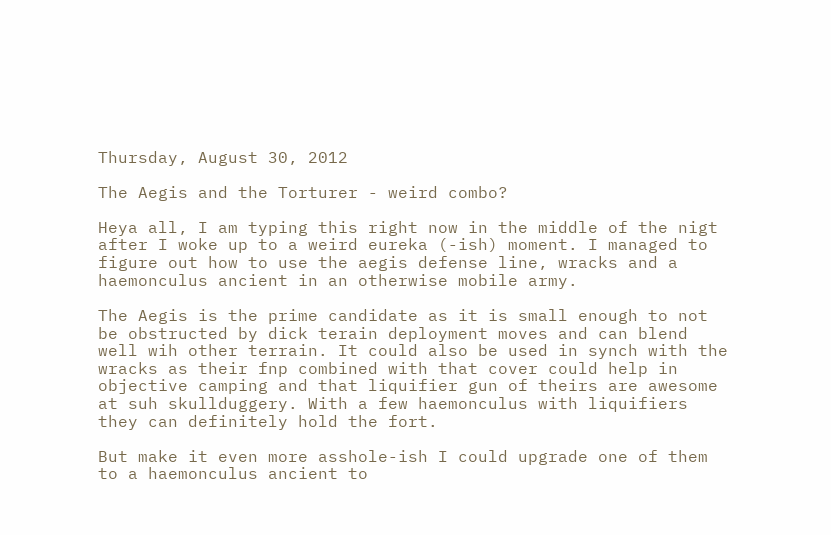Thursday, August 30, 2012

The Aegis and the Torturer - weird combo?

Heya all, I am typing this right now in the middle of the nigt after I woke up to a weird eureka (-ish) moment. I managed to figure out how to use the aegis defense line, wracks and a haemonculus ancient in an otherwise mobile army.

The Aegis is the prime candidate as it is small enough to not be obstructed by dick terain deployment moves and can blend well wih other terrain. It could also be used in synch with the wracks as their fnp combined with that cover could help in objective camping and that liquifier gun of theirs are awesome at suh skullduggery. With a few haemonculus with liquifiers they can definitely hold the fort.

But make it even more asshole-ish I could upgrade one of them to a haemonculus ancient to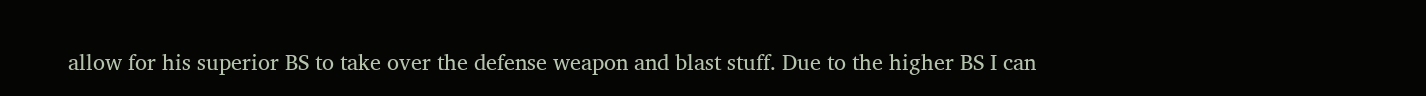allow for his superior BS to take over the defense weapon and blast stuff. Due to the higher BS I can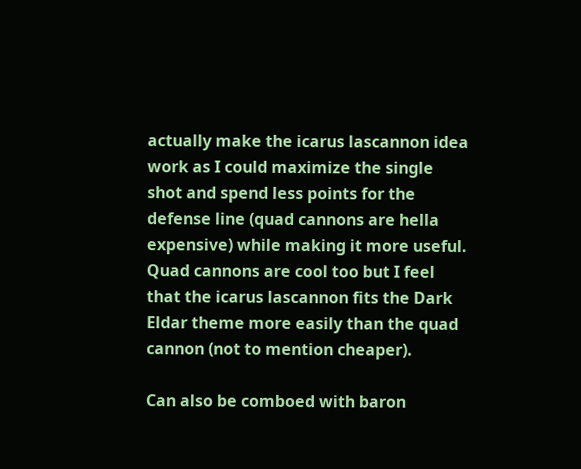actually make the icarus lascannon idea work as I could maximize the single shot and spend less points for the defense line (quad cannons are hella expensive) while making it more useful. Quad cannons are cool too but I feel that the icarus lascannon fits the Dark Eldar theme more easily than the quad cannon (not to mention cheaper).

Can also be comboed with baron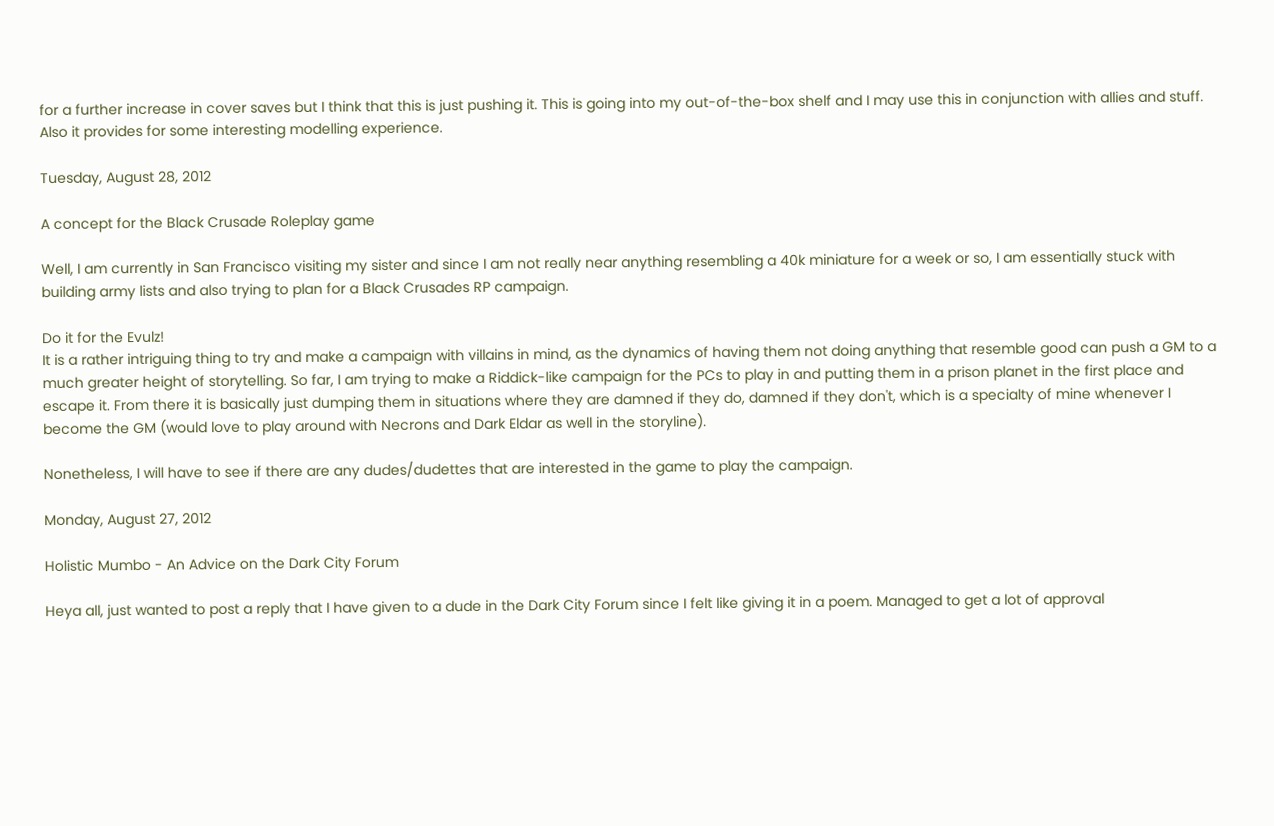for a further increase in cover saves but I think that this is just pushing it. This is going into my out-of-the-box shelf and I may use this in conjunction with allies and stuff. Also it provides for some interesting modelling experience.

Tuesday, August 28, 2012

A concept for the Black Crusade Roleplay game

Well, I am currently in San Francisco visiting my sister and since I am not really near anything resembling a 40k miniature for a week or so, I am essentially stuck with building army lists and also trying to plan for a Black Crusades RP campaign.

Do it for the Evulz!
It is a rather intriguing thing to try and make a campaign with villains in mind, as the dynamics of having them not doing anything that resemble good can push a GM to a much greater height of storytelling. So far, I am trying to make a Riddick-like campaign for the PCs to play in and putting them in a prison planet in the first place and escape it. From there it is basically just dumping them in situations where they are damned if they do, damned if they don't, which is a specialty of mine whenever I become the GM (would love to play around with Necrons and Dark Eldar as well in the storyline).

Nonetheless, I will have to see if there are any dudes/dudettes that are interested in the game to play the campaign.

Monday, August 27, 2012

Holistic Mumbo - An Advice on the Dark City Forum

Heya all, just wanted to post a reply that I have given to a dude in the Dark City Forum since I felt like giving it in a poem. Managed to get a lot of approval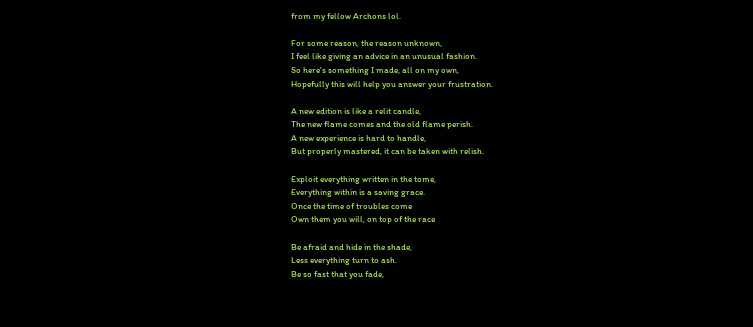from my fellow Archons lol.

For some reason, the reason unknown,
I feel like giving an advice in an unusual fashion.
So here's something I made, all on my own,
Hopefully this will help you answer your frustration.

A new edition is like a relit candle,
The new flame comes and the old flame perish.
A new experience is hard to handle,
But properly mastered, it can be taken with relish.

Exploit everything written in the tome,
Everything within is a saving grace.
Once the time of troubles come
Own them you will, on top of the race

Be afraid and hide in the shade,
Less everything turn to ash.
Be so fast that you fade,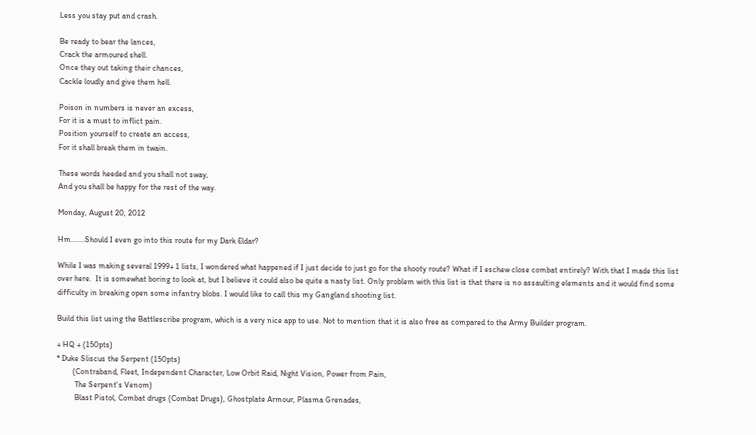Less you stay put and crash.

Be ready to bear the lances,
Crack the armoured shell.
Once they out taking their chances,
Cackle loudly and give them hell.

Poison in numbers is never an excess,
For it is a must to inflict pain.
Position yourself to create an access,
For it shall break them in twain.

These words heeded and you shall not sway,
And you shall be happy for the rest of the way.

Monday, August 20, 2012

Hm.......Should I even go into this route for my Dark Eldar?

While I was making several 1999+ 1 lists, I wondered what happened if I just decide to just go for the shooty route? What if I eschew close combat entirely? With that I made this list over here.  It is somewhat boring to look at, but I believe it could also be quite a nasty list. Only problem with this list is that there is no assaulting elements and it would find some difficulty in breaking open some infantry blobs. I would like to call this my Gangland shooting list.

Build this list using the Battlescribe program, which is a very nice app to use. Not to mention that it is also free as compared to the Army Builder program.

+ HQ + (150pts)
* Duke Sliscus the Serpent (150pts)
        (Contraband, Fleet, Independent Character, Low Orbit Raid, Night Vision, Power from Pain,
         The Serpent's Venom)
         Blast Pistol, Combat drugs (Combat Drugs), Ghostplate Armour, Plasma Grenades,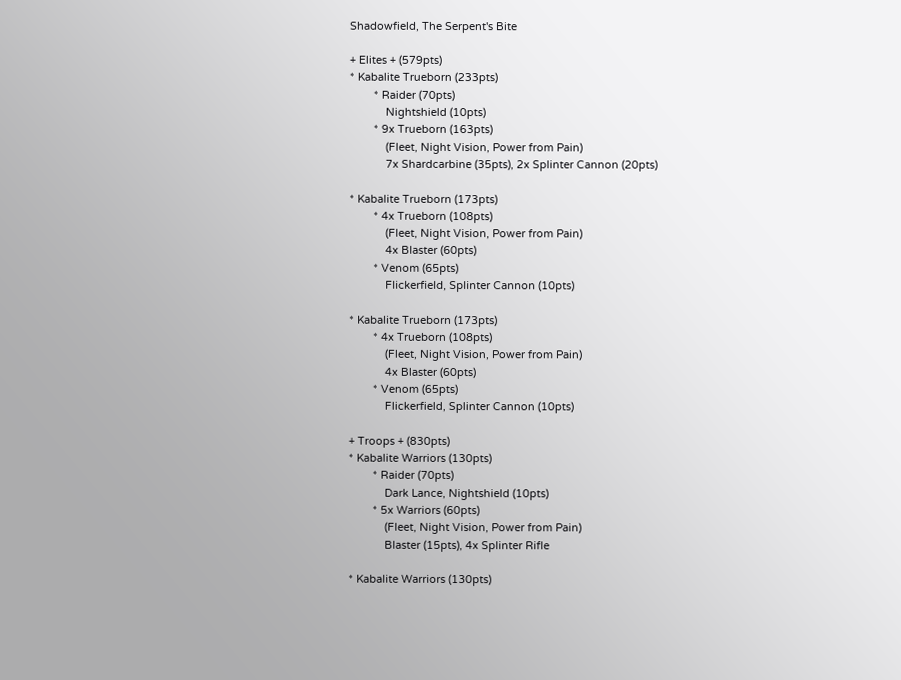Shadowfield, The Serpent's Bite

+ Elites + (579pts)
* Kabalite Trueborn (233pts)
        * Raider (70pts)
            Nightshield (10pts)
        * 9x Trueborn (163pts)
            (Fleet, Night Vision, Power from Pain)
            7x Shardcarbine (35pts), 2x Splinter Cannon (20pts)

* Kabalite Trueborn (173pts)
        * 4x Trueborn (108pts)
            (Fleet, Night Vision, Power from Pain)
            4x Blaster (60pts)
        * Venom (65pts)
            Flickerfield, Splinter Cannon (10pts)

* Kabalite Trueborn (173pts)
        * 4x Trueborn (108pts)
            (Fleet, Night Vision, Power from Pain)
            4x Blaster (60pts)
        * Venom (65pts)
            Flickerfield, Splinter Cannon (10pts)

+ Troops + (830pts)
* Kabalite Warriors (130pts)
        * Raider (70pts)
            Dark Lance, Nightshield (10pts)
        * 5x Warriors (60pts)
            (Fleet, Night Vision, Power from Pain)
            Blaster (15pts), 4x Splinter Rifle

* Kabalite Warriors (130pts)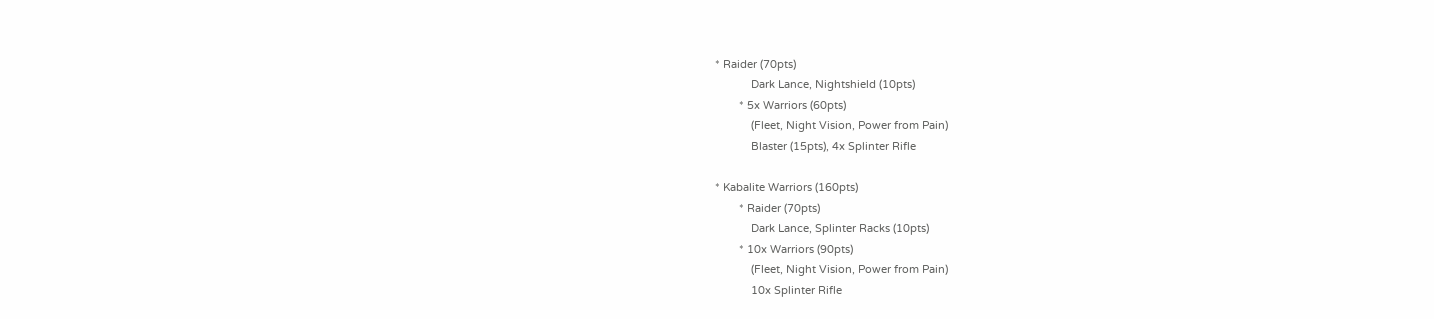* Raider (70pts)
            Dark Lance, Nightshield (10pts)
        * 5x Warriors (60pts)
            (Fleet, Night Vision, Power from Pain)
            Blaster (15pts), 4x Splinter Rifle

* Kabalite Warriors (160pts)
        * Raider (70pts)
            Dark Lance, Splinter Racks (10pts)
        * 10x Warriors (90pts)
            (Fleet, Night Vision, Power from Pain)
            10x Splinter Rifle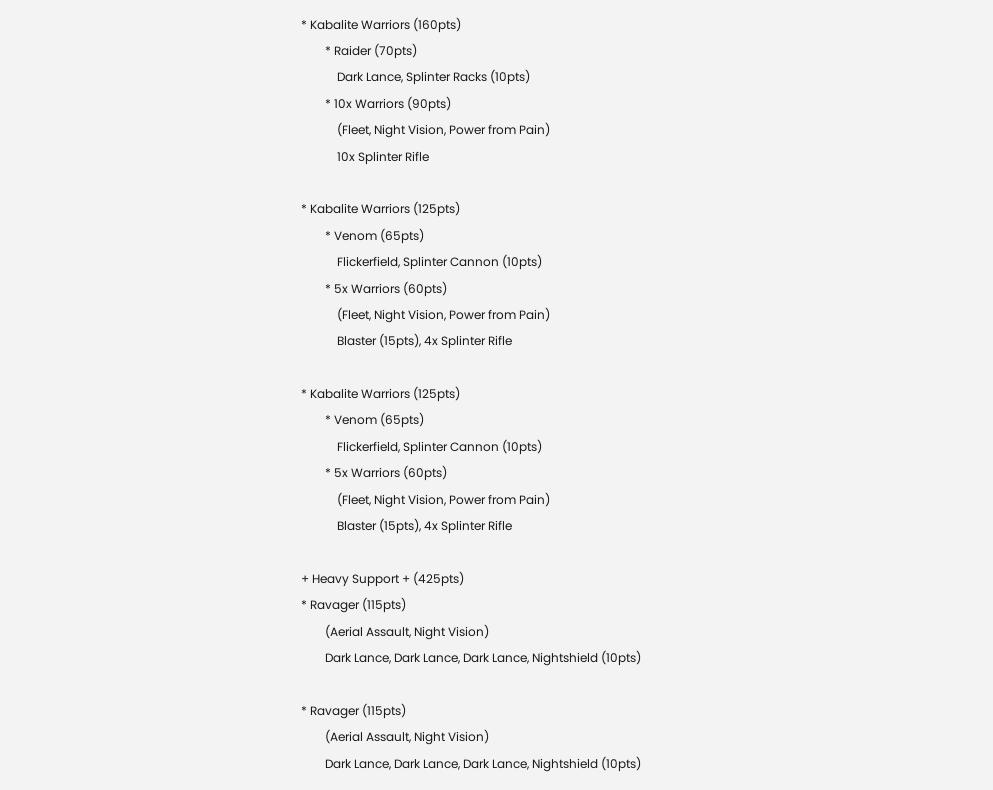* Kabalite Warriors (160pts)
        * Raider (70pts)
            Dark Lance, Splinter Racks (10pts)
        * 10x Warriors (90pts)
            (Fleet, Night Vision, Power from Pain)
            10x Splinter Rifle

* Kabalite Warriors (125pts)
        * Venom (65pts)
            Flickerfield, Splinter Cannon (10pts)
        * 5x Warriors (60pts)
            (Fleet, Night Vision, Power from Pain)
            Blaster (15pts), 4x Splinter Rifle

* Kabalite Warriors (125pts)
        * Venom (65pts)
            Flickerfield, Splinter Cannon (10pts)
        * 5x Warriors (60pts)
            (Fleet, Night Vision, Power from Pain)
            Blaster (15pts), 4x Splinter Rifle

+ Heavy Support + (425pts)
* Ravager (115pts)
        (Aerial Assault, Night Vision)
        Dark Lance, Dark Lance, Dark Lance, Nightshield (10pts)

* Ravager (115pts)
        (Aerial Assault, Night Vision)
        Dark Lance, Dark Lance, Dark Lance, Nightshield (10pts)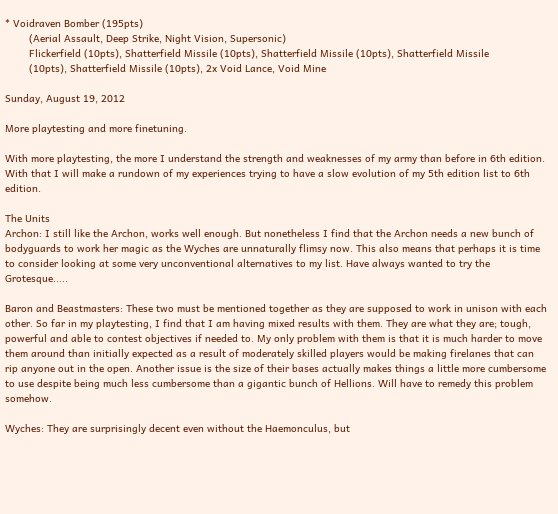* Voidraven Bomber (195pts)
        (Aerial Assault, Deep Strike, Night Vision, Supersonic)
        Flickerfield (10pts), Shatterfield Missile (10pts), Shatterfield Missile (10pts), Shatterfield Missile
        (10pts), Shatterfield Missile (10pts), 2x Void Lance, Void Mine

Sunday, August 19, 2012

More playtesting and more finetuning.

With more playtesting, the more I understand the strength and weaknesses of my army than before in 6th edition. With that I will make a rundown of my experiences trying to have a slow evolution of my 5th edition list to 6th edition.

The Units
Archon: I still like the Archon, works well enough. But nonetheless I find that the Archon needs a new bunch of bodyguards to work her magic as the Wyches are unnaturally flimsy now. This also means that perhaps it is time to consider looking at some very unconventional alternatives to my list. Have always wanted to try the Grotesque.....

Baron and Beastmasters: These two must be mentioned together as they are supposed to work in unison with each other. So far in my playtesting, I find that I am having mixed results with them. They are what they are; tough, powerful and able to contest objectives if needed to. My only problem with them is that it is much harder to move them around than initially expected as a result of moderately skilled players would be making firelanes that can rip anyone out in the open. Another issue is the size of their bases actually makes things a little more cumbersome to use despite being much less cumbersome than a gigantic bunch of Hellions. Will have to remedy this problem somehow.

Wyches: They are surprisingly decent even without the Haemonculus, but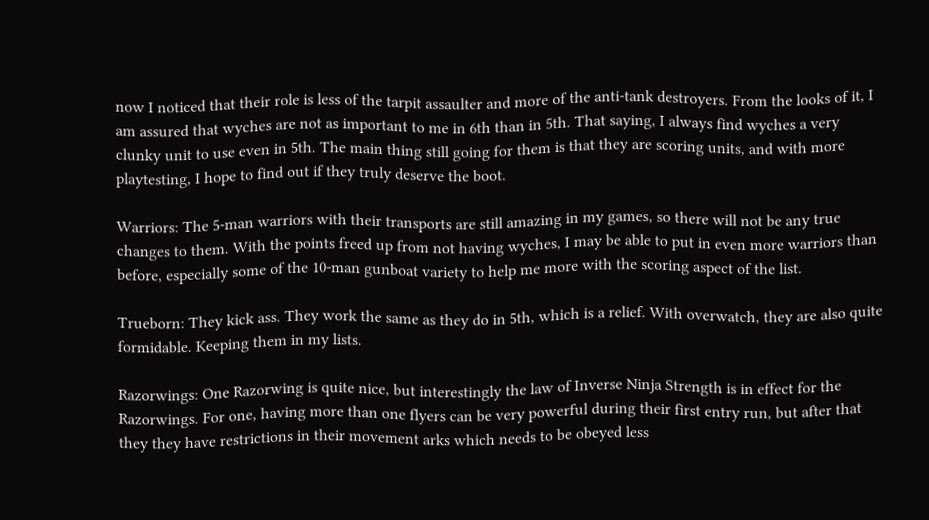now I noticed that their role is less of the tarpit assaulter and more of the anti-tank destroyers. From the looks of it, I am assured that wyches are not as important to me in 6th than in 5th. That saying, I always find wyches a very clunky unit to use even in 5th. The main thing still going for them is that they are scoring units, and with more playtesting, I hope to find out if they truly deserve the boot.

Warriors: The 5-man warriors with their transports are still amazing in my games, so there will not be any true changes to them. With the points freed up from not having wyches, I may be able to put in even more warriors than before, especially some of the 10-man gunboat variety to help me more with the scoring aspect of the list.

Trueborn: They kick ass. They work the same as they do in 5th, which is a relief. With overwatch, they are also quite formidable. Keeping them in my lists.

Razorwings: One Razorwing is quite nice, but interestingly the law of Inverse Ninja Strength is in effect for the Razorwings. For one, having more than one flyers can be very powerful during their first entry run, but after that they they have restrictions in their movement arks which needs to be obeyed less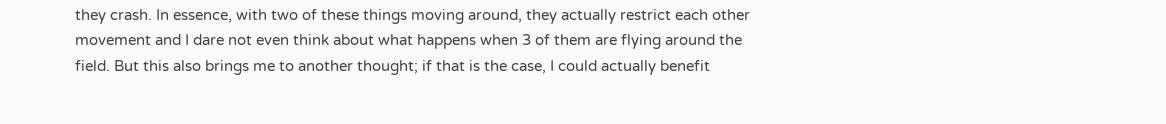they crash. In essence, with two of these things moving around, they actually restrict each other movement and I dare not even think about what happens when 3 of them are flying around the field. But this also brings me to another thought; if that is the case, I could actually benefit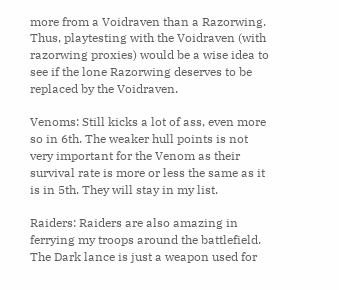more from a Voidraven than a Razorwing. Thus, playtesting with the Voidraven (with razorwing proxies) would be a wise idea to see if the lone Razorwing deserves to be replaced by the Voidraven.

Venoms: Still kicks a lot of ass, even more so in 6th. The weaker hull points is not very important for the Venom as their survival rate is more or less the same as it is in 5th. They will stay in my list.

Raiders: Raiders are also amazing in ferrying my troops around the battlefield. The Dark lance is just a weapon used for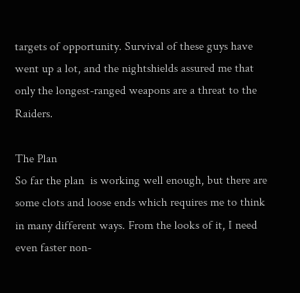targets of opportunity. Survival of these guys have went up a lot, and the nightshields assured me that only the longest-ranged weapons are a threat to the Raiders.

The Plan
So far the plan  is working well enough, but there are some clots and loose ends which requires me to think in many different ways. From the looks of it, I need even faster non-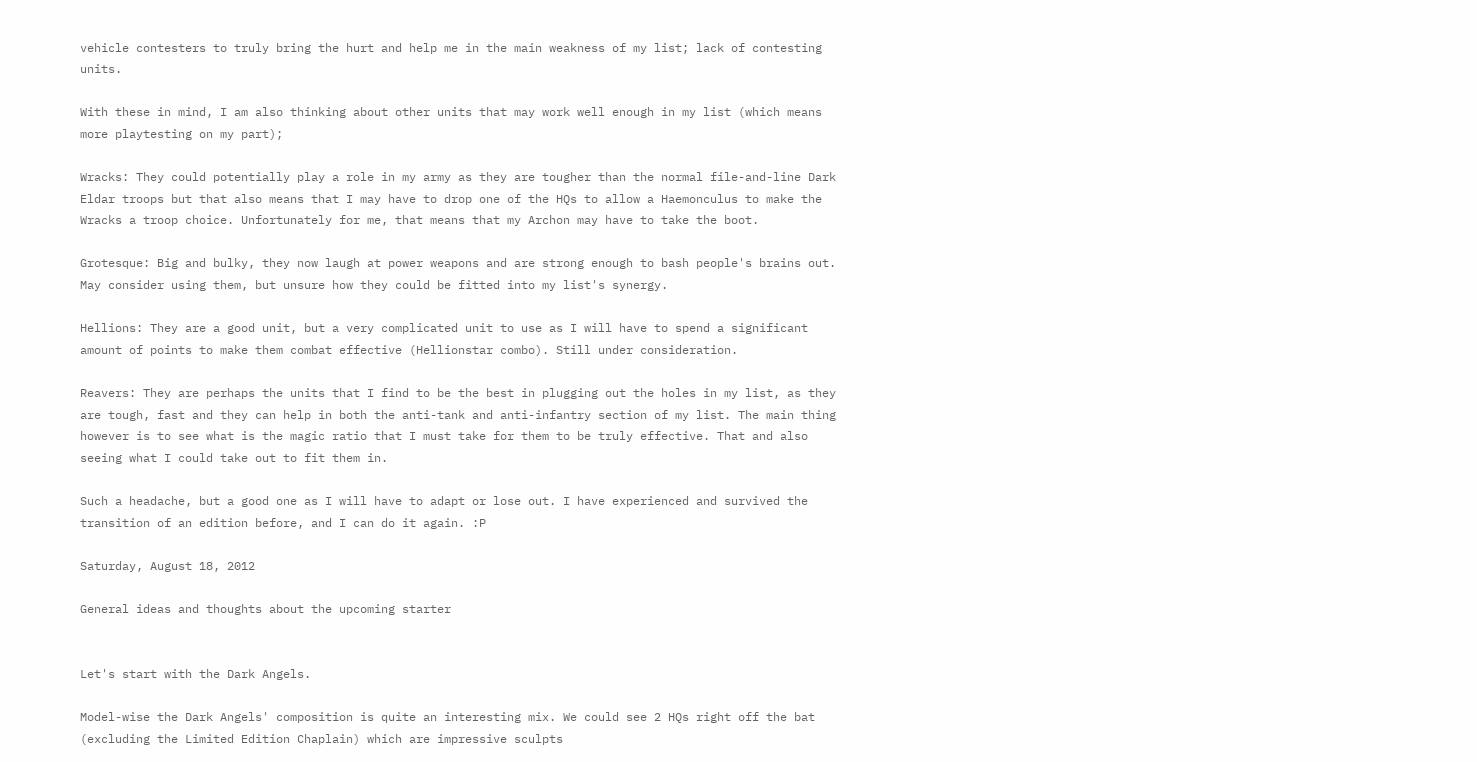vehicle contesters to truly bring the hurt and help me in the main weakness of my list; lack of contesting units.

With these in mind, I am also thinking about other units that may work well enough in my list (which means more playtesting on my part);

Wracks: They could potentially play a role in my army as they are tougher than the normal file-and-line Dark Eldar troops but that also means that I may have to drop one of the HQs to allow a Haemonculus to make the Wracks a troop choice. Unfortunately for me, that means that my Archon may have to take the boot.

Grotesque: Big and bulky, they now laugh at power weapons and are strong enough to bash people's brains out. May consider using them, but unsure how they could be fitted into my list's synergy.

Hellions: They are a good unit, but a very complicated unit to use as I will have to spend a significant amount of points to make them combat effective (Hellionstar combo). Still under consideration.

Reavers: They are perhaps the units that I find to be the best in plugging out the holes in my list, as they are tough, fast and they can help in both the anti-tank and anti-infantry section of my list. The main thing however is to see what is the magic ratio that I must take for them to be truly effective. That and also seeing what I could take out to fit them in.

Such a headache, but a good one as I will have to adapt or lose out. I have experienced and survived the transition of an edition before, and I can do it again. :P

Saturday, August 18, 2012

General ideas and thoughts about the upcoming starter


Let's start with the Dark Angels.

Model-wise the Dark Angels' composition is quite an interesting mix. We could see 2 HQs right off the bat (excluding the Limited Edition Chaplain) which are impressive sculpts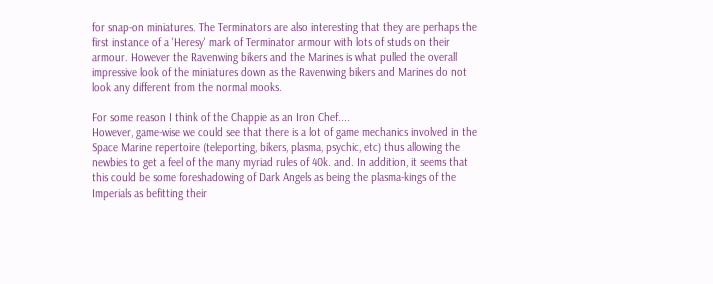for snap-on miniatures. The Terminators are also interesting that they are perhaps the first instance of a 'Heresy' mark of Terminator armour with lots of studs on their armour. However the Ravenwing bikers and the Marines is what pulled the overall impressive look of the miniatures down as the Ravenwing bikers and Marines do not look any different from the normal mooks.

For some reason I think of the Chappie as an Iron Chef....
However, game-wise we could see that there is a lot of game mechanics involved in the Space Marine repertoire (teleporting, bikers, plasma, psychic, etc) thus allowing the newbies to get a feel of the many myriad rules of 40k. and. In addition, it seems that this could be some foreshadowing of Dark Angels as being the plasma-kings of the Imperials as befitting their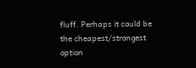fluff. Perhaps it could be the cheapest/strongest option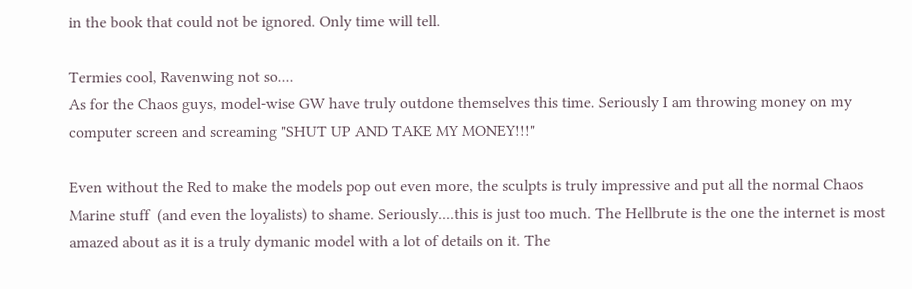in the book that could not be ignored. Only time will tell.

Termies cool, Ravenwing not so....
As for the Chaos guys, model-wise GW have truly outdone themselves this time. Seriously I am throwing money on my computer screen and screaming "SHUT UP AND TAKE MY MONEY!!!"

Even without the Red to make the models pop out even more, the sculpts is truly impressive and put all the normal Chaos Marine stuff  (and even the loyalists) to shame. Seriously....this is just too much. The Hellbrute is the one the internet is most amazed about as it is a truly dymanic model with a lot of details on it. The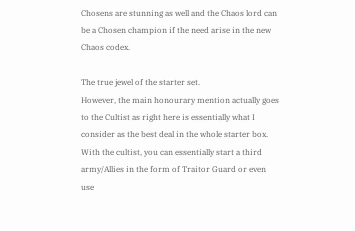Chosens are stunning as well and the Chaos lord can be a Chosen champion if the need arise in the new Chaos codex.

The true jewel of the starter set.
However, the main honourary mention actually goes to the Cultist as right here is essentially what I consider as the best deal in the whole starter box. With the cultist, you can essentially start a third army/Allies in the form of Traitor Guard or even use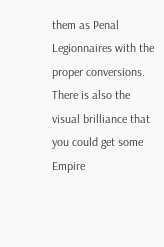them as Penal Legionnaires with the proper conversions. There is also the visual brilliance that you could get some Empire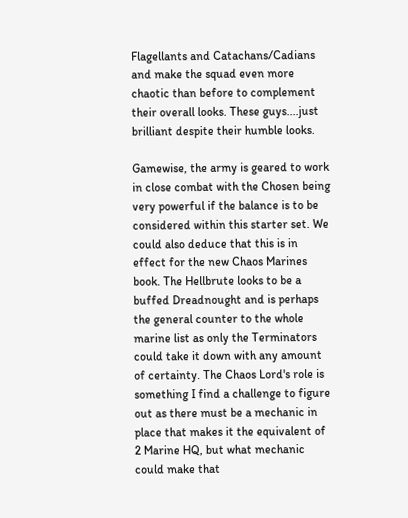Flagellants and Catachans/Cadians and make the squad even more chaotic than before to complement their overall looks. These guys....just brilliant despite their humble looks.

Gamewise, the army is geared to work in close combat with the Chosen being very powerful if the balance is to be considered within this starter set. We could also deduce that this is in effect for the new Chaos Marines book. The Hellbrute looks to be a buffed Dreadnought and is perhaps the general counter to the whole marine list as only the Terminators could take it down with any amount of certainty. The Chaos Lord's role is something I find a challenge to figure out as there must be a mechanic in place that makes it the equivalent of 2 Marine HQ, but what mechanic could make that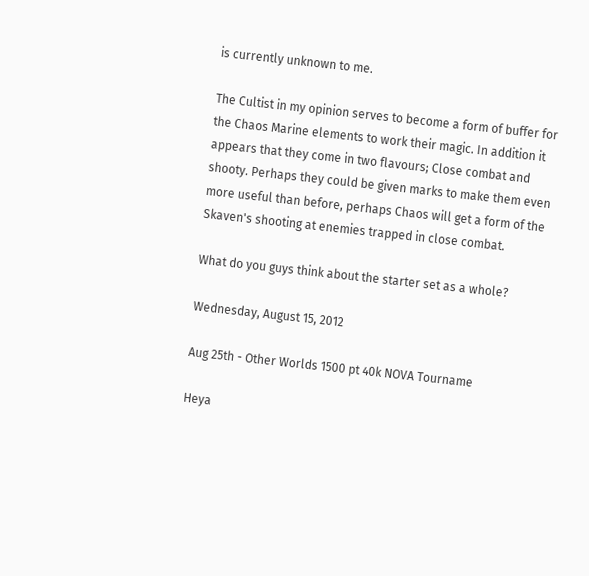is currently unknown to me.

The Cultist in my opinion serves to become a form of buffer for the Chaos Marine elements to work their magic. In addition it appears that they come in two flavours; Close combat and shooty. Perhaps they could be given marks to make them even more useful than before, perhaps Chaos will get a form of the Skaven's shooting at enemies trapped in close combat.

What do you guys think about the starter set as a whole?

Wednesday, August 15, 2012

Aug 25th - Other Worlds 1500 pt 40k NOVA Tourname

Heya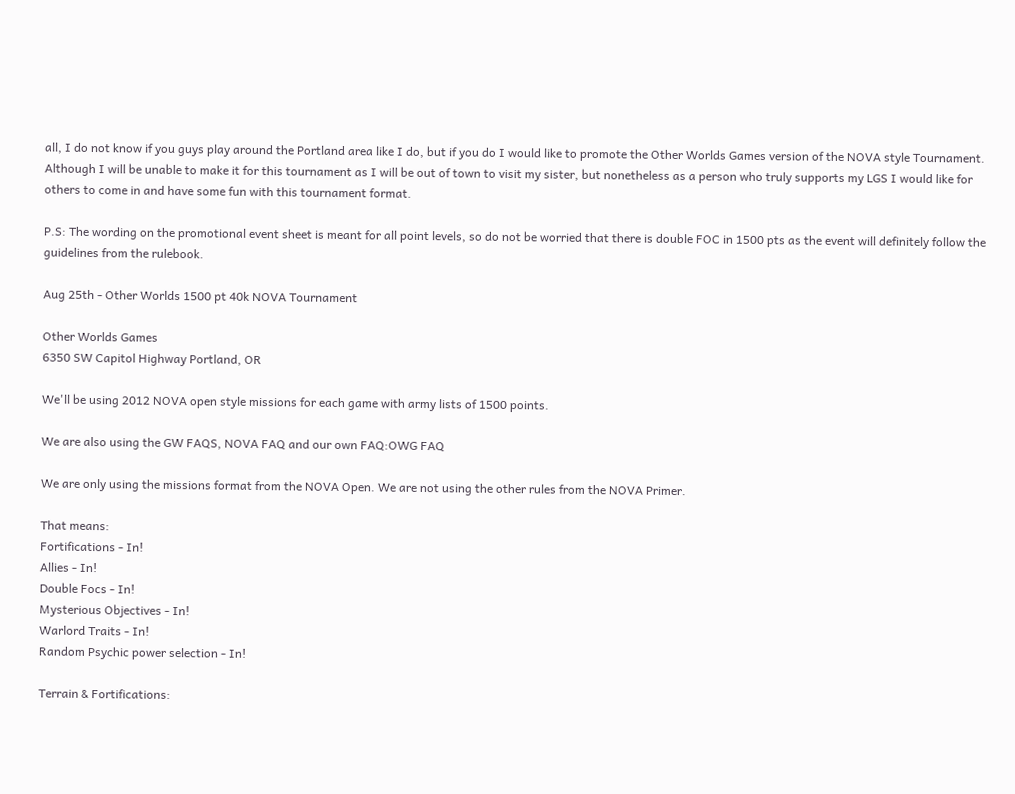all, I do not know if you guys play around the Portland area like I do, but if you do I would like to promote the Other Worlds Games version of the NOVA style Tournament. Although I will be unable to make it for this tournament as I will be out of town to visit my sister, but nonetheless as a person who truly supports my LGS I would like for others to come in and have some fun with this tournament format.

P.S: The wording on the promotional event sheet is meant for all point levels, so do not be worried that there is double FOC in 1500 pts as the event will definitely follow the guidelines from the rulebook.

Aug 25th - Other Worlds 1500 pt 40k NOVA Tournament

Other Worlds Games
6350 SW Capitol Highway Portland, OR

We'll be using 2012 NOVA open style missions for each game with army lists of 1500 points.

We are also using the GW FAQS, NOVA FAQ and our own FAQ:OWG FAQ

We are only using the missions format from the NOVA Open. We are not using the other rules from the NOVA Primer.

That means:
Fortifications - In!
Allies - In!
Double Focs - In!
Mysterious Objectives - In!
Warlord Traits - In!
Random Psychic power selection - In!

Terrain & Fortifications: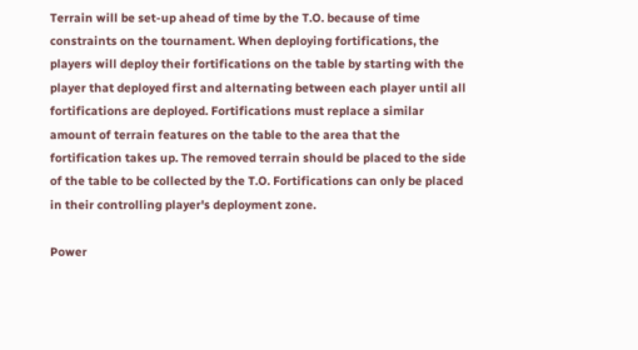Terrain will be set-up ahead of time by the T.O. because of time constraints on the tournament. When deploying fortifications, the players will deploy their fortifications on the table by starting with the player that deployed first and alternating between each player until all fortifications are deployed. Fortifications must replace a similar amount of terrain features on the table to the area that the fortification takes up. The removed terrain should be placed to the side of the table to be collected by the T.O. Fortifications can only be placed in their controlling player's deployment zone.

Power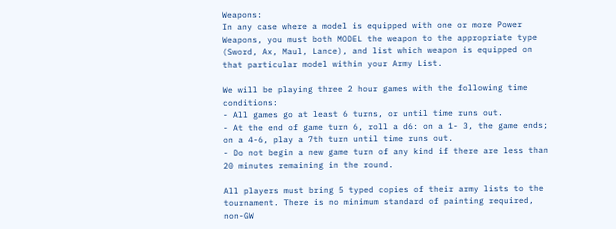Weapons:
In any case where a model is equipped with one or more Power Weapons, you must both MODEL the weapon to the appropriate type (Sword, Ax, Maul, Lance), and list which weapon is equipped on that particular model within your Army List.

We will be playing three 2 hour games with the following time conditions:
- All games go at least 6 turns, or until time runs out.
- At the end of game turn 6, roll a d6: on a 1- 3, the game ends; on a 4-6, play a 7th turn until time runs out.
- Do not begin a new game turn of any kind if there are less than 20 minutes remaining in the round.

All players must bring 5 typed copies of their army lists to the tournament. There is no minimum standard of painting required, non-GW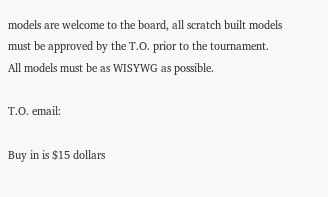models are welcome to the board, all scratch built models must be approved by the T.O. prior to the tournament. All models must be as WISYWG as possible.

T.O. email:

Buy in is $15 dollars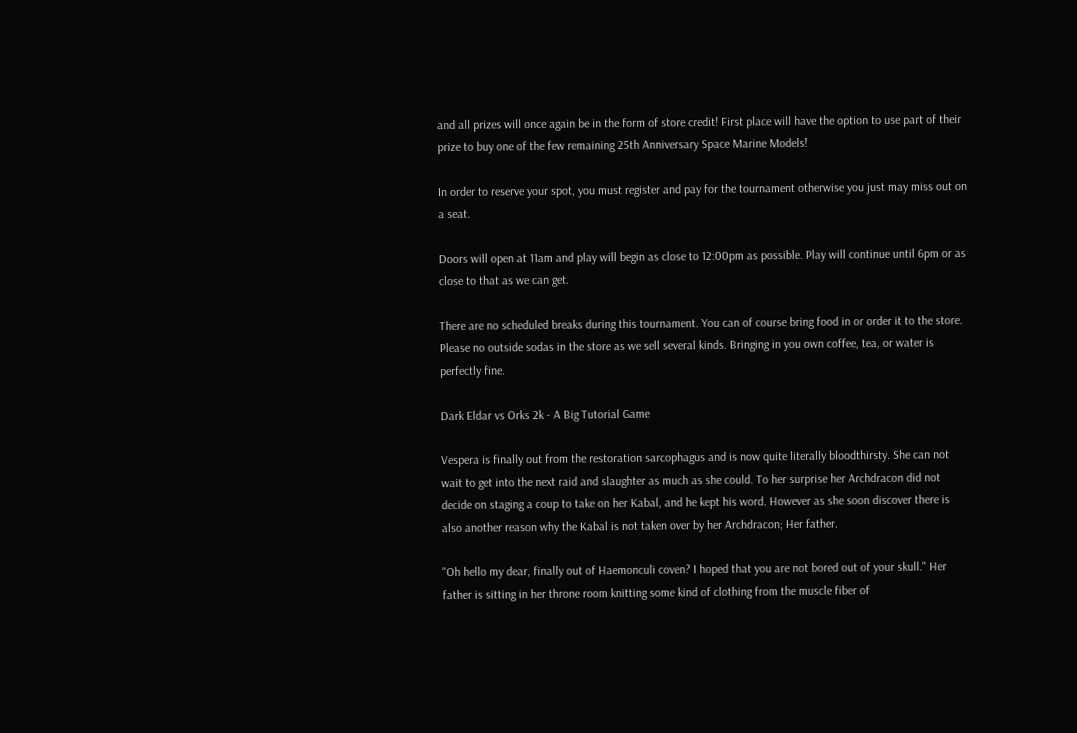and all prizes will once again be in the form of store credit! First place will have the option to use part of their prize to buy one of the few remaining 25th Anniversary Space Marine Models!

In order to reserve your spot, you must register and pay for the tournament otherwise you just may miss out on a seat.

Doors will open at 11am and play will begin as close to 12:00pm as possible. Play will continue until 6pm or as close to that as we can get.

There are no scheduled breaks during this tournament. You can of course bring food in or order it to the store. Please no outside sodas in the store as we sell several kinds. Bringing in you own coffee, tea, or water is perfectly fine.

Dark Eldar vs Orks 2k - A Big Tutorial Game

Vespera is finally out from the restoration sarcophagus and is now quite literally bloodthirsty. She can not wait to get into the next raid and slaughter as much as she could. To her surprise her Archdracon did not decide on staging a coup to take on her Kabal, and he kept his word. However as she soon discover there is also another reason why the Kabal is not taken over by her Archdracon; Her father.

"Oh hello my dear, finally out of Haemonculi coven? I hoped that you are not bored out of your skull." Her father is sitting in her throne room knitting some kind of clothing from the muscle fiber of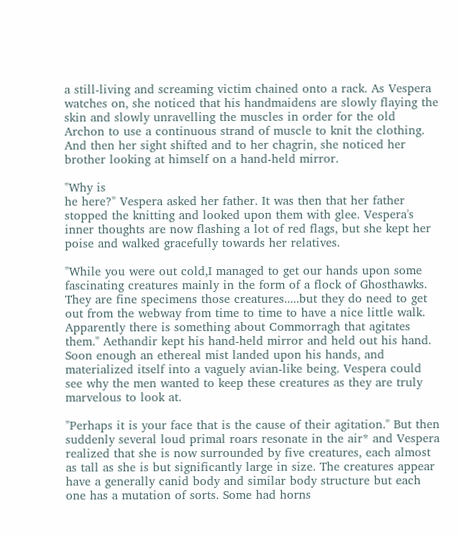a still-living and screaming victim chained onto a rack. As Vespera watches on, she noticed that his handmaidens are slowly flaying the skin and slowly unravelling the muscles in order for the old Archon to use a continuous strand of muscle to knit the clothing. And then her sight shifted and to her chagrin, she noticed her brother looking at himself on a hand-held mirror.

"Why is
he here?" Vespera asked her father. It was then that her father stopped the knitting and looked upon them with glee. Vespera's inner thoughts are now flashing a lot of red flags, but she kept her poise and walked gracefully towards her relatives.

"While you were out cold,I managed to get our hands upon some fascinating creatures mainly in the form of a flock of Ghosthawks. They are fine specimens those creatures.....but they do need to get out from the webway from time to time to have a nice little walk. Apparently there is something about Commorragh that agitates them." Aethandir kept his hand-held mirror and held out his hand. Soon enough an ethereal mist landed upon his hands, and materialized itself into a vaguely avian-like being. Vespera could see why the men wanted to keep these creatures as they are truly marvelous to look at.

"Perhaps it is your face that is the cause of their agitation." But then suddenly several loud primal roars resonate in the air* and Vespera realized that she is now surrounded by five creatures, each almost as tall as she is but significantly large in size. The creatures appear have a generally canid body and similar body structure but each one has a mutation of sorts. Some had horns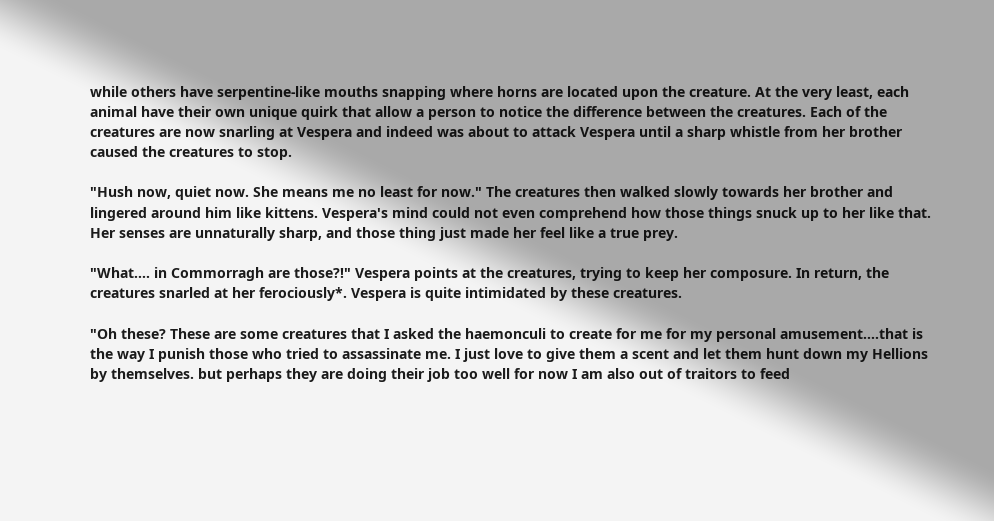while others have serpentine-like mouths snapping where horns are located upon the creature. At the very least, each animal have their own unique quirk that allow a person to notice the difference between the creatures. Each of the creatures are now snarling at Vespera and indeed was about to attack Vespera until a sharp whistle from her brother caused the creatures to stop.

"Hush now, quiet now. She means me no least for now." The creatures then walked slowly towards her brother and lingered around him like kittens. Vespera's mind could not even comprehend how those things snuck up to her like that. Her senses are unnaturally sharp, and those thing just made her feel like a true prey.

"What.... in Commorragh are those?!" Vespera points at the creatures, trying to keep her composure. In return, the creatures snarled at her ferociously*. Vespera is quite intimidated by these creatures.

"Oh these? These are some creatures that I asked the haemonculi to create for me for my personal amusement....that is the way I punish those who tried to assassinate me. I just love to give them a scent and let them hunt down my Hellions by themselves. but perhaps they are doing their job too well for now I am also out of traitors to feed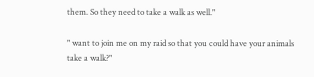them. So they need to take a walk as well."

" want to join me on my raid so that you could have your animals take a walk?"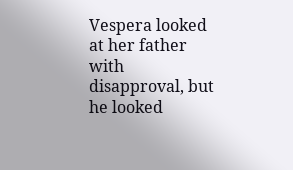Vespera looked at her father with disapproval, but he looked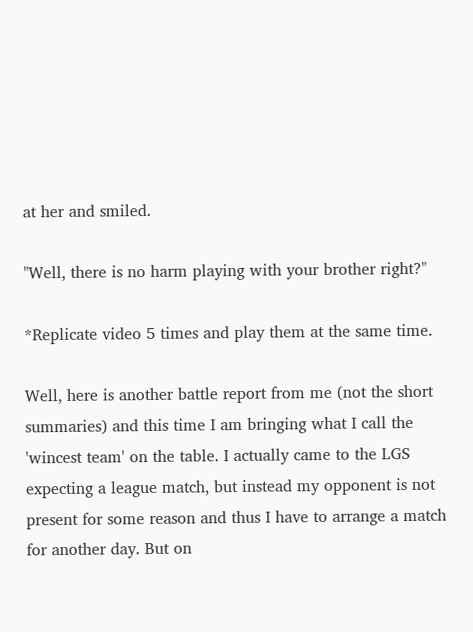at her and smiled.

"Well, there is no harm playing with your brother right?"

*Replicate video 5 times and play them at the same time.

Well, here is another battle report from me (not the short summaries) and this time I am bringing what I call the 'wincest team' on the table. I actually came to the LGS expecting a league match, but instead my opponent is not present for some reason and thus I have to arrange a match for another day. But on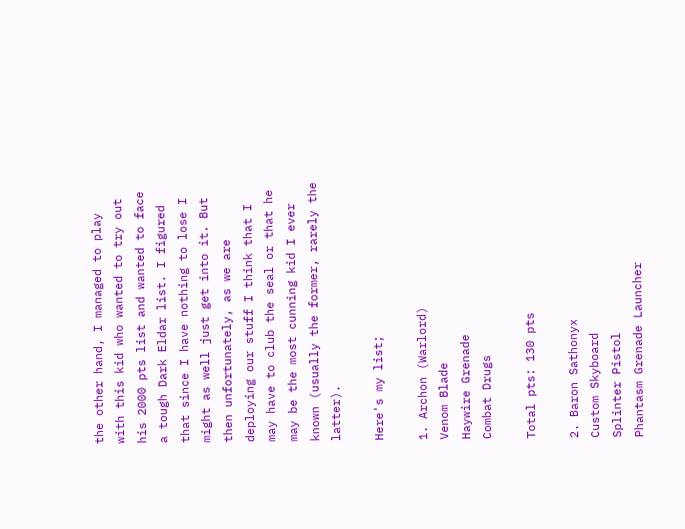the other hand, I managed to play with this kid who wanted to try out his 2000 pts list and wanted to face a tough Dark Eldar list. I figured that since I have nothing to lose I might as well just get into it. But then unfortunately, as we are deploying our stuff I think that I may have to club the seal or that he may be the most cunning kid I ever known (usually the former, rarely the latter).

Here's my list;

1. Archon (Warlord)
Venom Blade
Haywire Grenade
Combat Drugs

Total pts: 130 pts

2. Baron Sathonyx
Custom Skyboard
Splinter Pistol
Phantasm Grenade Launcher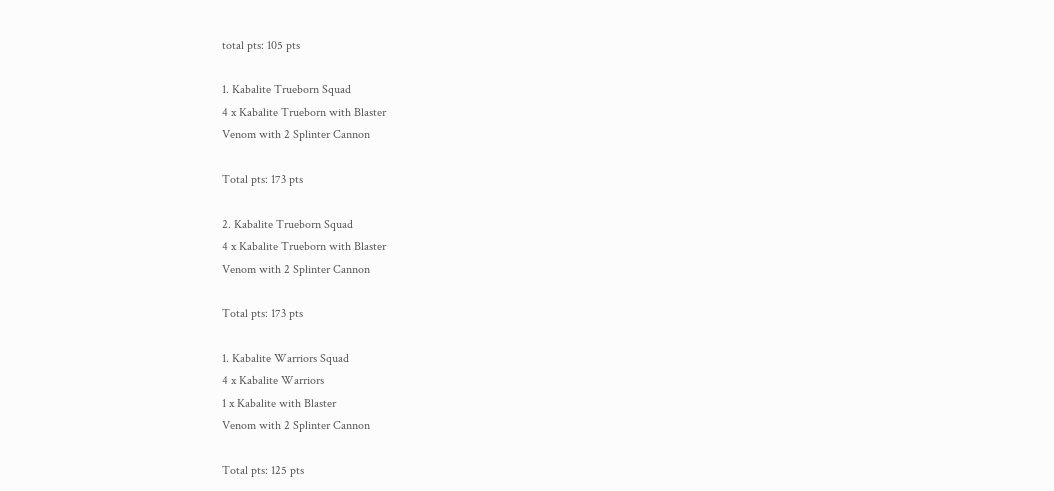total pts: 105 pts

1. Kabalite Trueborn Squad
4 x Kabalite Trueborn with Blaster
Venom with 2 Splinter Cannon

Total pts: 173 pts

2. Kabalite Trueborn Squad
4 x Kabalite Trueborn with Blaster
Venom with 2 Splinter Cannon

Total pts: 173 pts

1. Kabalite Warriors Squad
4 x Kabalite Warriors
1 x Kabalite with Blaster
Venom with 2 Splinter Cannon

Total pts: 125 pts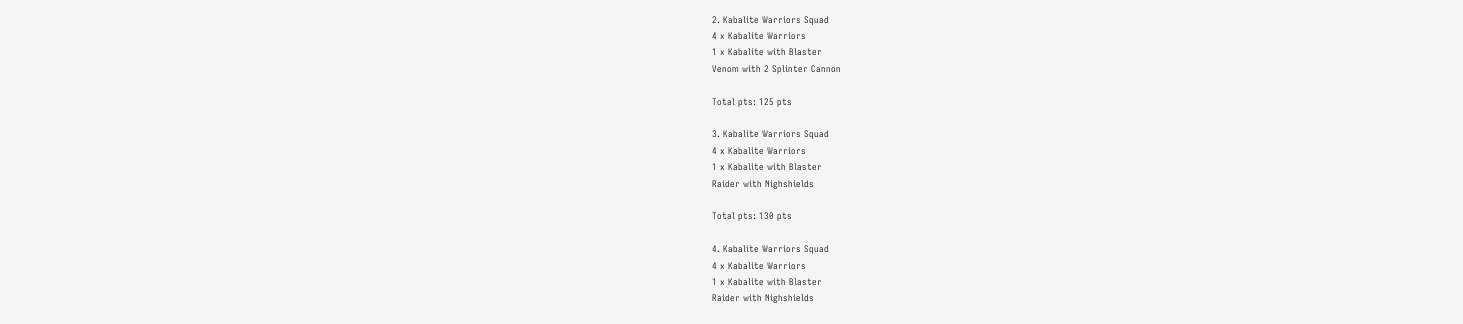2. Kabalite Warriors Squad
4 x Kabalite Warriors
1 x Kabalite with Blaster
Venom with 2 Splinter Cannon

Total pts: 125 pts

3. Kabalite Warriors Squad
4 x Kabalite Warriors
1 x Kabalite with Blaster
Raider with Nighshields

Total pts: 130 pts

4. Kabalite Warriors Squad
4 x Kabalite Warriors
1 x Kabalite with Blaster
Raider with Nighshields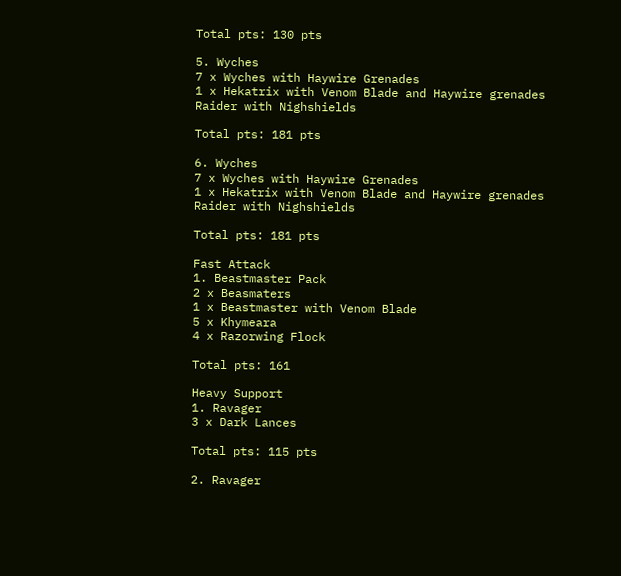Total pts: 130 pts

5. Wyches
7 x Wyches with Haywire Grenades
1 x Hekatrix with Venom Blade and Haywire grenades
Raider with Nighshields

Total pts: 181 pts

6. Wyches
7 x Wyches with Haywire Grenades
1 x Hekatrix with Venom Blade and Haywire grenades
Raider with Nighshields

Total pts: 181 pts

Fast Attack
1. Beastmaster Pack
2 x Beasmaters
1 x Beastmaster with Venom Blade
5 x Khymeara
4 x Razorwing Flock

Total pts: 161

Heavy Support
1. Ravager
3 x Dark Lances

Total pts: 115 pts

2. Ravager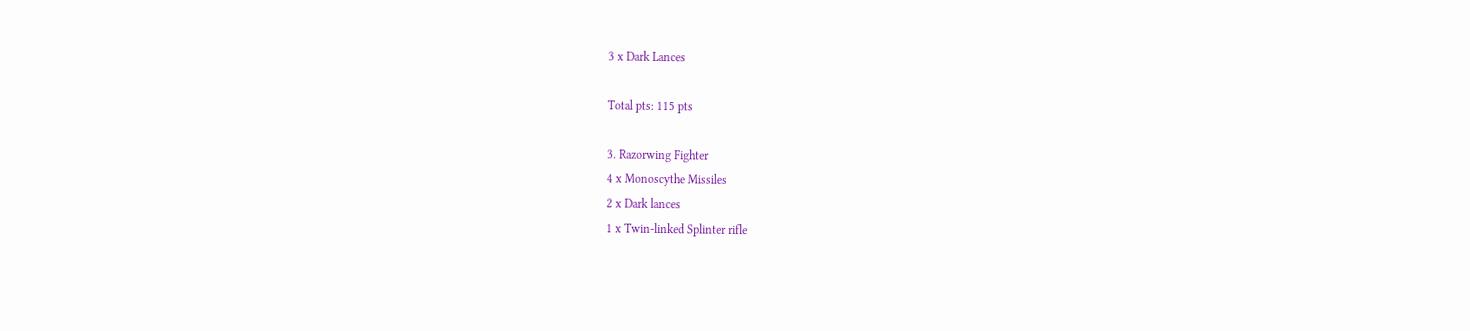3 x Dark Lances

Total pts: 115 pts

3. Razorwing Fighter
4 x Monoscythe Missiles
2 x Dark lances
1 x Twin-linked Splinter rifle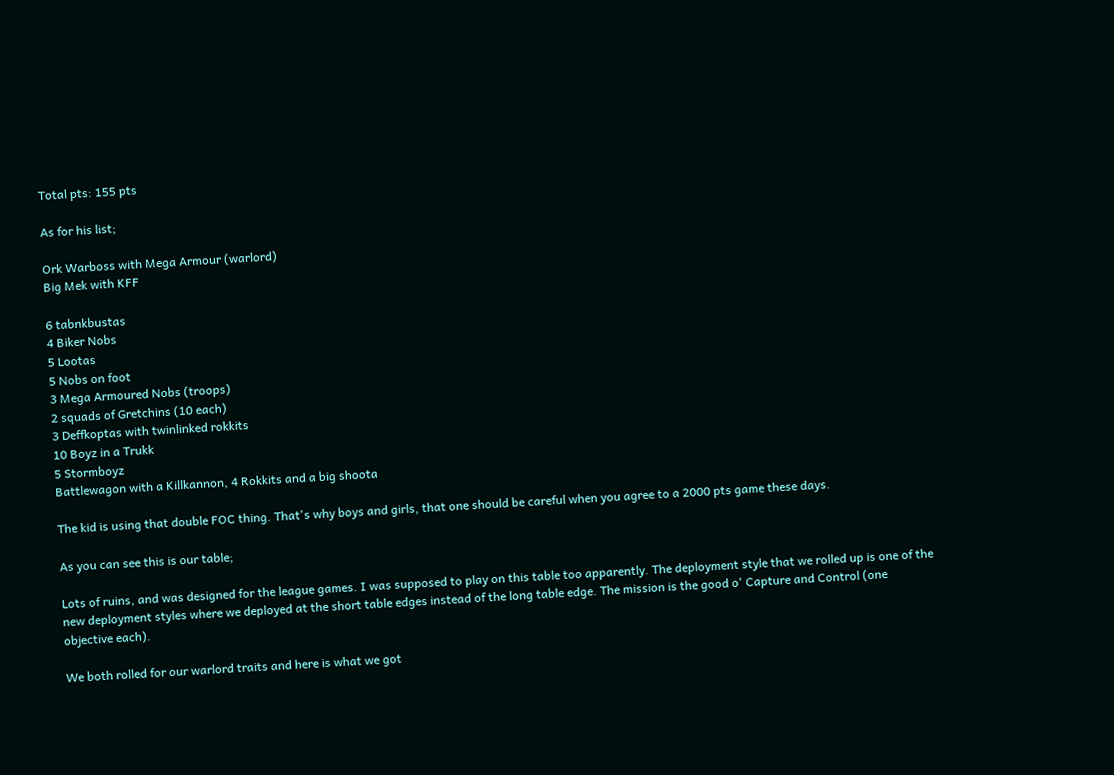Total pts: 155 pts

As for his list;

Ork Warboss with Mega Armour (warlord)
Big Mek with KFF

6 tabnkbustas
4 Biker Nobs
5 Lootas
5 Nobs on foot
3 Mega Armoured Nobs (troops)
2 squads of Gretchins (10 each)
3 Deffkoptas with twinlinked rokkits
10 Boyz in a Trukk
5 Stormboyz
Battlewagon with a Killkannon, 4 Rokkits and a big shoota

The kid is using that double FOC thing. That's why boys and girls, that one should be careful when you agree to a 2000 pts game these days.

As you can see this is our table;

Lots of ruins, and was designed for the league games. I was supposed to play on this table too apparently. The deployment style that we rolled up is one of the new deployment styles where we deployed at the short table edges instead of the long table edge. The mission is the good o' Capture and Control (one objective each).

We both rolled for our warlord traits and here is what we got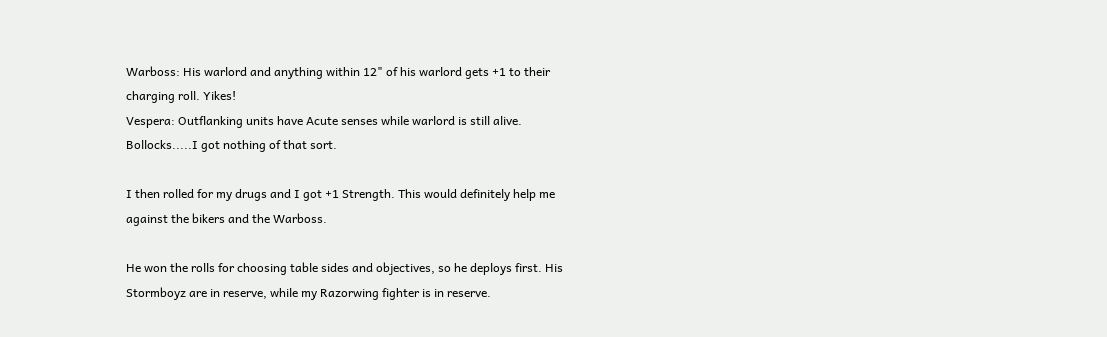Warboss: His warlord and anything within 12" of his warlord gets +1 to their charging roll. Yikes!
Vespera: Outflanking units have Acute senses while warlord is still alive. Bollocks.....I got nothing of that sort.

I then rolled for my drugs and I got +1 Strength. This would definitely help me against the bikers and the Warboss.

He won the rolls for choosing table sides and objectives, so he deploys first. His Stormboyz are in reserve, while my Razorwing fighter is in reserve.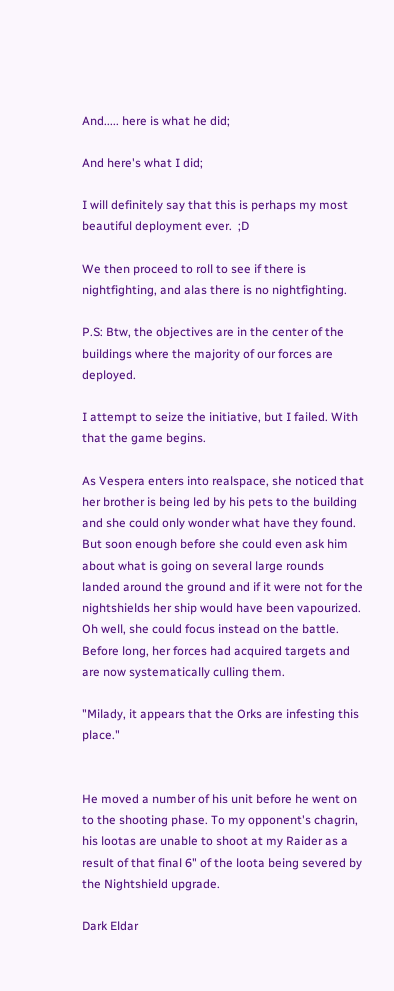And..... here is what he did;

And here's what I did;

I will definitely say that this is perhaps my most beautiful deployment ever.  ;D

We then proceed to roll to see if there is nightfighting, and alas there is no nightfighting.

P.S: Btw, the objectives are in the center of the buildings where the majority of our forces are deployed.

I attempt to seize the initiative, but I failed. With that the game begins.

As Vespera enters into realspace, she noticed that her brother is being led by his pets to the building and she could only wonder what have they found. But soon enough before she could even ask him about what is going on several large rounds landed around the ground and if it were not for the nightshields her ship would have been vapourized. Oh well, she could focus instead on the battle. Before long, her forces had acquired targets and are now systematically culling them.

"Milady, it appears that the Orks are infesting this place."


He moved a number of his unit before he went on to the shooting phase. To my opponent's chagrin, his lootas are unable to shoot at my Raider as a result of that final 6" of the loota being severed by the Nightshield upgrade.

Dark Eldar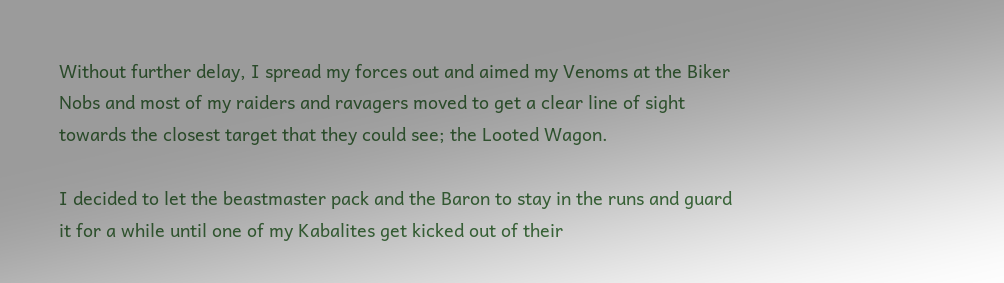Without further delay, I spread my forces out and aimed my Venoms at the Biker Nobs and most of my raiders and ravagers moved to get a clear line of sight towards the closest target that they could see; the Looted Wagon.

I decided to let the beastmaster pack and the Baron to stay in the runs and guard it for a while until one of my Kabalites get kicked out of their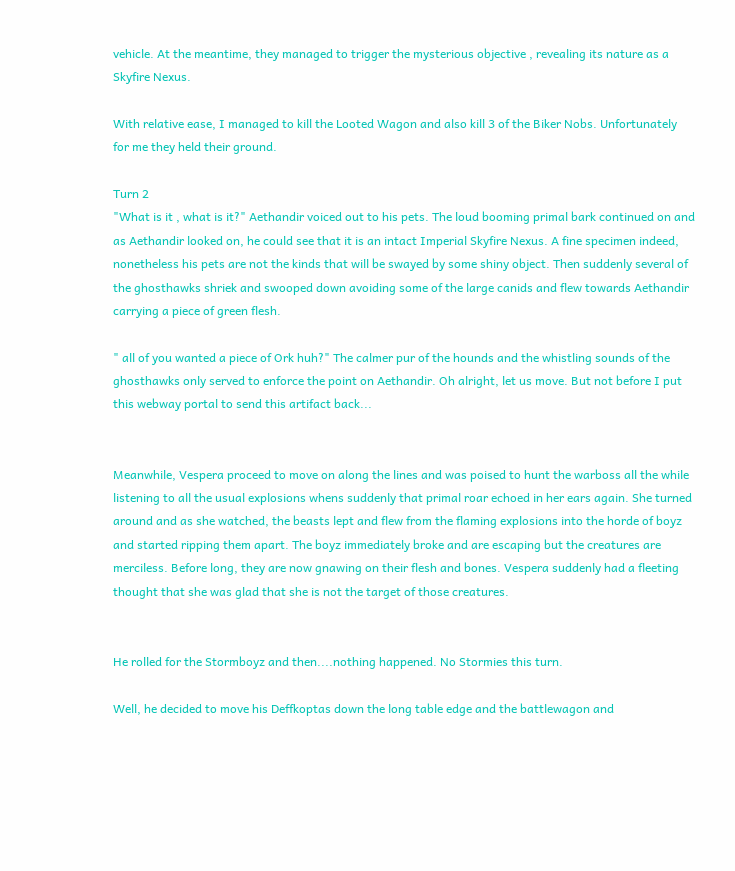vehicle. At the meantime, they managed to trigger the mysterious objective , revealing its nature as a Skyfire Nexus.

With relative ease, I managed to kill the Looted Wagon and also kill 3 of the Biker Nobs. Unfortunately for me they held their ground.

Turn 2
"What is it , what is it?" Aethandir voiced out to his pets. The loud booming primal bark continued on and as Aethandir looked on, he could see that it is an intact Imperial Skyfire Nexus. A fine specimen indeed, nonetheless his pets are not the kinds that will be swayed by some shiny object. Then suddenly several of the ghosthawks shriek and swooped down avoiding some of the large canids and flew towards Aethandir carrying a piece of green flesh.

" all of you wanted a piece of Ork huh?" The calmer pur of the hounds and the whistling sounds of the ghosthawks only served to enforce the point on Aethandir. Oh alright, let us move. But not before I put this webway portal to send this artifact back...


Meanwhile, Vespera proceed to move on along the lines and was poised to hunt the warboss all the while listening to all the usual explosions whens suddenly that primal roar echoed in her ears again. She turned around and as she watched, the beasts lept and flew from the flaming explosions into the horde of boyz and started ripping them apart. The boyz immediately broke and are escaping but the creatures are merciless. Before long, they are now gnawing on their flesh and bones. Vespera suddenly had a fleeting thought that she was glad that she is not the target of those creatures.


He rolled for the Stormboyz and then....nothing happened. No Stormies this turn.

Well, he decided to move his Deffkoptas down the long table edge and the battlewagon and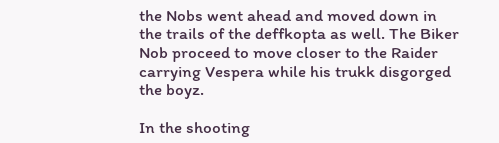the Nobs went ahead and moved down in the trails of the deffkopta as well. The Biker Nob proceed to move closer to the Raider carrying Vespera while his trukk disgorged the boyz.

In the shooting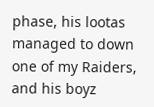phase, his lootas managed to down one of my Raiders, and his boyz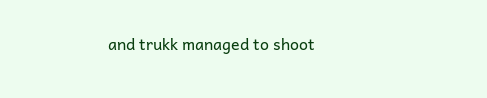and trukk managed to shoot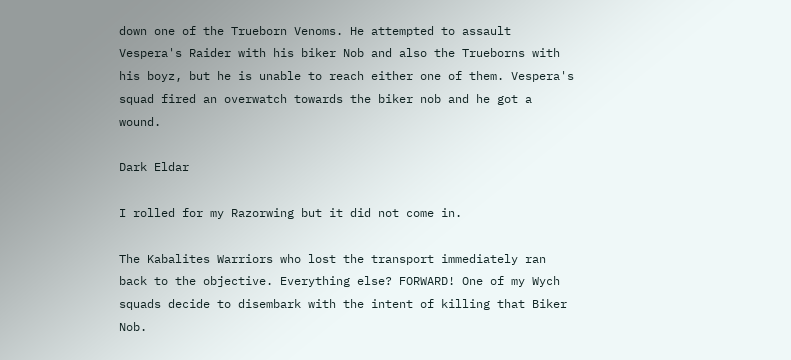down one of the Trueborn Venoms. He attempted to assault  Vespera's Raider with his biker Nob and also the Trueborns with his boyz, but he is unable to reach either one of them. Vespera's squad fired an overwatch towards the biker nob and he got a wound.

Dark Eldar

I rolled for my Razorwing but it did not come in.

The Kabalites Warriors who lost the transport immediately ran back to the objective. Everything else? FORWARD! One of my Wych squads decide to disembark with the intent of killing that Biker Nob.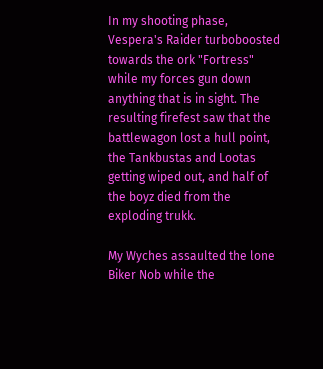In my shooting phase, Vespera's Raider turboboosted towards the ork "Fortress" while my forces gun down anything that is in sight. The resulting firefest saw that the battlewagon lost a hull point, the Tankbustas and Lootas getting wiped out, and half of the boyz died from the exploding trukk.

My Wyches assaulted the lone Biker Nob while the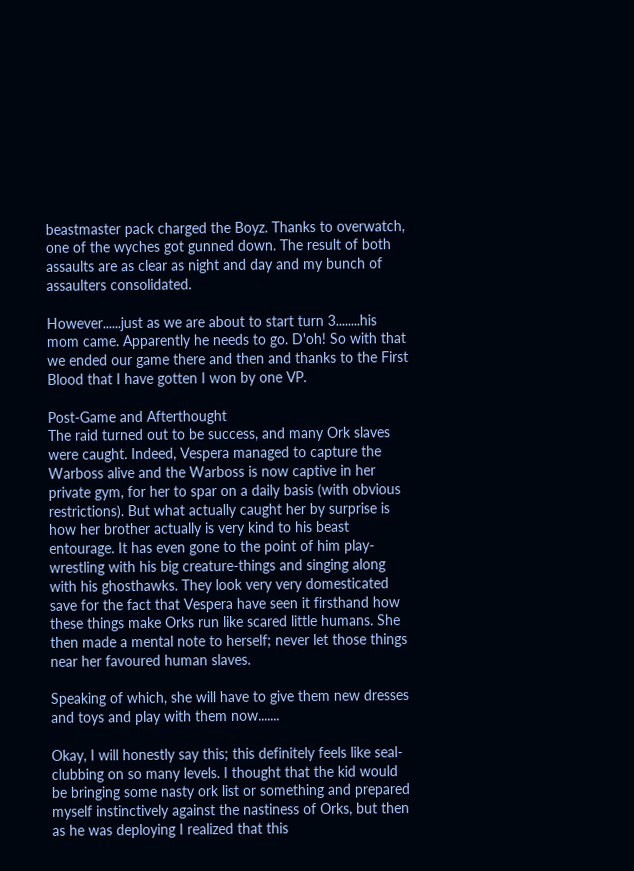beastmaster pack charged the Boyz. Thanks to overwatch, one of the wyches got gunned down. The result of both assaults are as clear as night and day and my bunch of assaulters consolidated.

However......just as we are about to start turn 3........his mom came. Apparently he needs to go. D'oh! So with that we ended our game there and then and thanks to the First Blood that I have gotten I won by one VP.

Post-Game and Afterthought
The raid turned out to be success, and many Ork slaves were caught. Indeed, Vespera managed to capture the Warboss alive and the Warboss is now captive in her private gym, for her to spar on a daily basis (with obvious restrictions). But what actually caught her by surprise is how her brother actually is very kind to his beast entourage. It has even gone to the point of him play-wrestling with his big creature-things and singing along with his ghosthawks. They look very very domesticated save for the fact that Vespera have seen it firsthand how these things make Orks run like scared little humans. She then made a mental note to herself; never let those things near her favoured human slaves.

Speaking of which, she will have to give them new dresses and toys and play with them now.......

Okay, I will honestly say this; this definitely feels like seal-clubbing on so many levels. I thought that the kid would be bringing some nasty ork list or something and prepared myself instinctively against the nastiness of Orks, but then as he was deploying I realized that this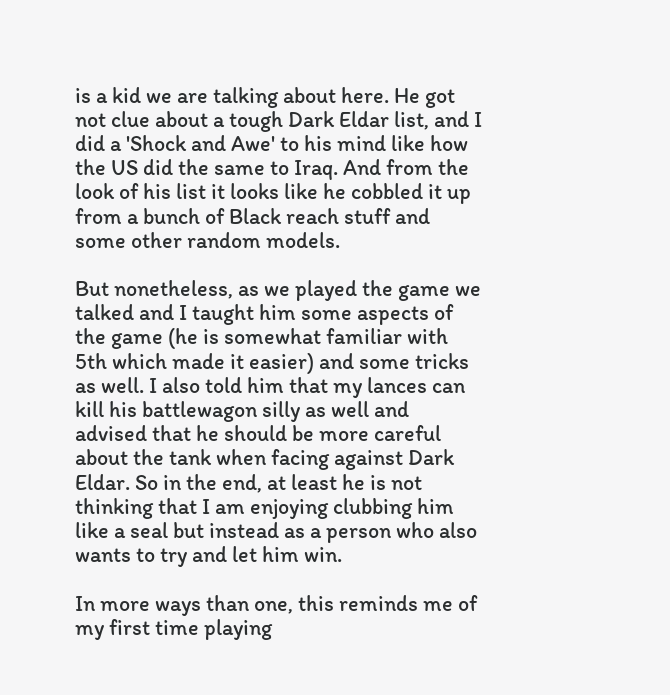is a kid we are talking about here. He got not clue about a tough Dark Eldar list, and I did a 'Shock and Awe' to his mind like how the US did the same to Iraq. And from the look of his list it looks like he cobbled it up from a bunch of Black reach stuff and some other random models.

But nonetheless, as we played the game we talked and I taught him some aspects of the game (he is somewhat familiar with 5th which made it easier) and some tricks as well. I also told him that my lances can kill his battlewagon silly as well and advised that he should be more careful about the tank when facing against Dark Eldar. So in the end, at least he is not thinking that I am enjoying clubbing him like a seal but instead as a person who also wants to try and let him win.

In more ways than one, this reminds me of my first time playing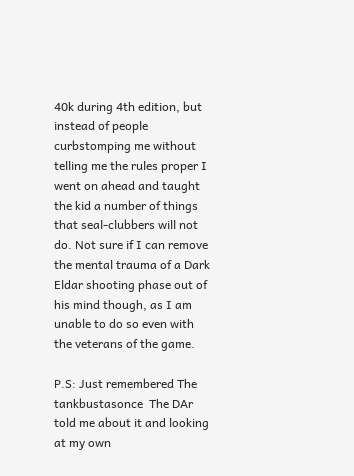40k during 4th edition, but instead of people curbstomping me without telling me the rules proper I went on ahead and taught the kid a number of things that seal-clubbers will not do. Not sure if I can remove the mental trauma of a Dark Eldar shooting phase out of his mind though, as I am unable to do so even with the veterans of the game.

P.S: Just remembered The tankbustasonce  The DAr told me about it and looking at my own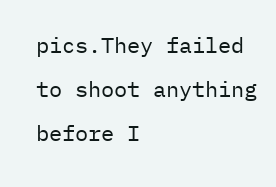pics.They failed to shoot anything before I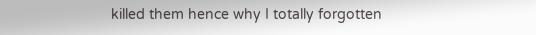killed them hence why I totally forgotten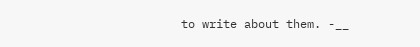to write about them. -__